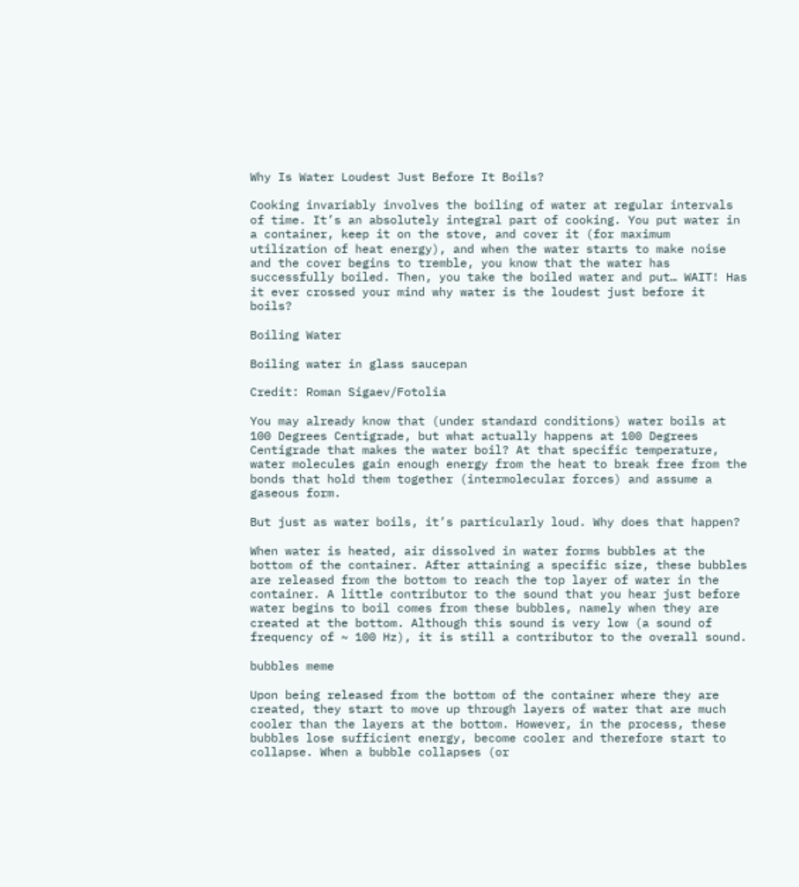Why Is Water Loudest Just Before It Boils?

Cooking invariably involves the boiling of water at regular intervals of time. It’s an absolutely integral part of cooking. You put water in a container, keep it on the stove, and cover it (for maximum utilization of heat energy), and when the water starts to make noise and the cover begins to tremble, you know that the water has successfully boiled. Then, you take the boiled water and put… WAIT! Has it ever crossed your mind why water is the loudest just before it boils?

Boiling Water

Boiling water in glass saucepan

Credit: Roman Sigaev/Fotolia

You may already know that (under standard conditions) water boils at 100 Degrees Centigrade, but what actually happens at 100 Degrees Centigrade that makes the water boil? At that specific temperature, water molecules gain enough energy from the heat to break free from the bonds that hold them together (intermolecular forces) and assume a gaseous form.

But just as water boils, it’s particularly loud. Why does that happen?

When water is heated, air dissolved in water forms bubbles at the bottom of the container. After attaining a specific size, these bubbles are released from the bottom to reach the top layer of water in the container. A little contributor to the sound that you hear just before water begins to boil comes from these bubbles, namely when they are created at the bottom. Although this sound is very low (a sound of frequency of ~ 100 Hz), it is still a contributor to the overall sound.

bubbles meme

Upon being released from the bottom of the container where they are created, they start to move up through layers of water that are much cooler than the layers at the bottom. However, in the process, these bubbles lose sufficient energy, become cooler and therefore start to collapse. When a bubble collapses (or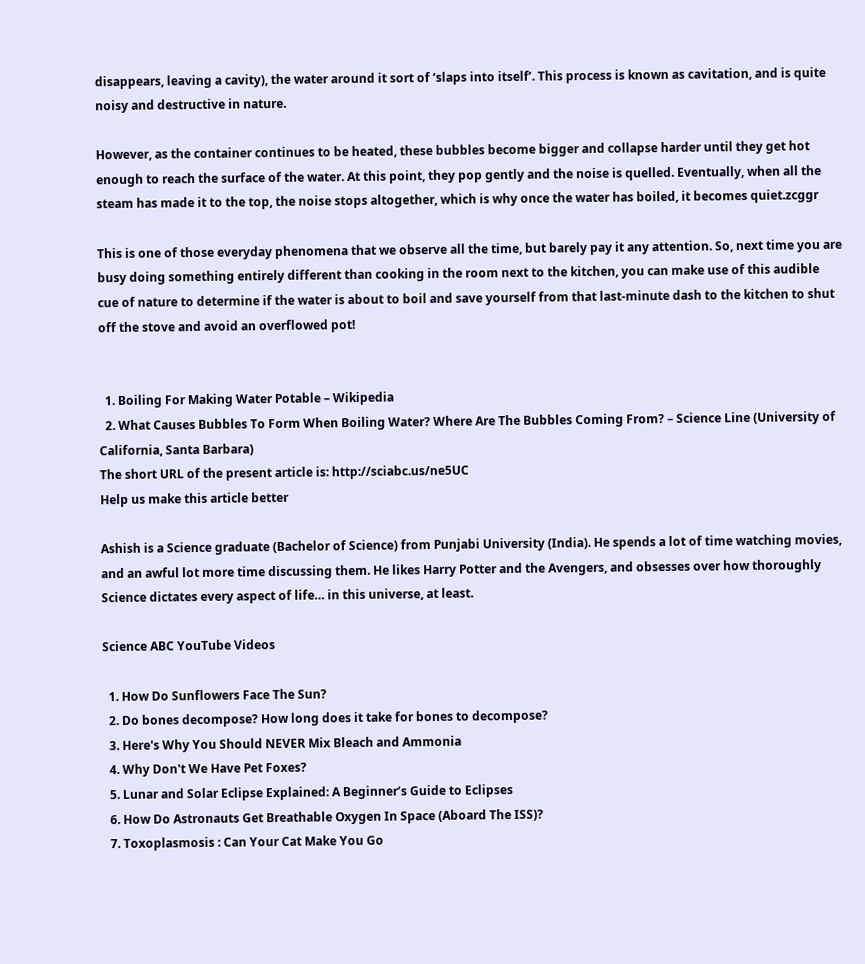disappears, leaving a cavity), the water around it sort of ‘slaps into itself’. This process is known as cavitation, and is quite noisy and destructive in nature.

However, as the container continues to be heated, these bubbles become bigger and collapse harder until they get hot enough to reach the surface of the water. At this point, they pop gently and the noise is quelled. Eventually, when all the steam has made it to the top, the noise stops altogether, which is why once the water has boiled, it becomes quiet.zcggr

This is one of those everyday phenomena that we observe all the time, but barely pay it any attention. So, next time you are busy doing something entirely different than cooking in the room next to the kitchen, you can make use of this audible cue of nature to determine if the water is about to boil and save yourself from that last-minute dash to the kitchen to shut off the stove and avoid an overflowed pot!


  1. Boiling For Making Water Potable – Wikipedia
  2. What Causes Bubbles To Form When Boiling Water? Where Are The Bubbles Coming From? – Science Line (University of California, Santa Barbara)
The short URL of the present article is: http://sciabc.us/ne5UC
Help us make this article better

Ashish is a Science graduate (Bachelor of Science) from Punjabi University (India). He spends a lot of time watching movies, and an awful lot more time discussing them. He likes Harry Potter and the Avengers, and obsesses over how thoroughly Science dictates every aspect of life… in this universe, at least.

Science ABC YouTube Videos

  1. How Do Sunflowers Face The Sun?
  2. Do bones decompose? How long does it take for bones to decompose?
  3. Here's Why You Should NEVER Mix Bleach and Ammonia
  4. Why Don't We Have Pet Foxes?
  5. Lunar and Solar Eclipse Explained: A Beginner’s Guide to Eclipses
  6. How Do Astronauts Get Breathable Oxygen In Space (Aboard The ISS)?
  7. Toxoplasmosis : Can Your Cat Make You Go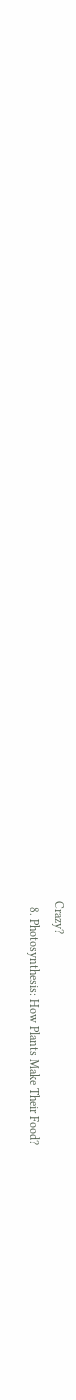Crazy?
  8. Photosynthesis: How Plants Make Their Food?